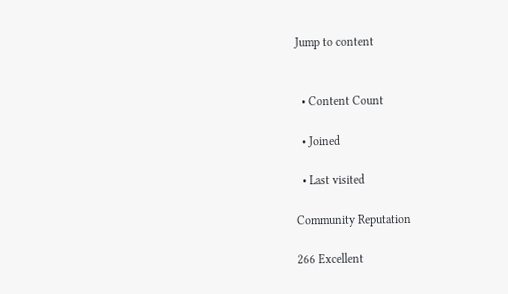Jump to content


  • Content Count

  • Joined

  • Last visited

Community Reputation

266 Excellent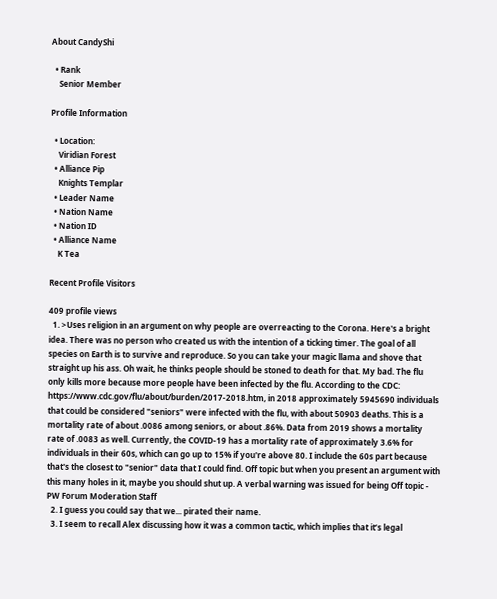About CandyShi

  • Rank
    Senior Member

Profile Information

  • Location:
    Viridian Forest
  • Alliance Pip
    Knights Templar
  • Leader Name
  • Nation Name
  • Nation ID
  • Alliance Name
    K Tea

Recent Profile Visitors

409 profile views
  1. >Uses religion in an argument on why people are overreacting to the Corona. Here's a bright idea. There was no person who created us with the intention of a ticking timer. The goal of all species on Earth is to survive and reproduce. So you can take your magic llama and shove that straight up his ass. Oh wait, he thinks people should be stoned to death for that. My bad. The flu only kills more because more people have been infected by the flu. According to the CDC: https://www.cdc.gov/flu/about/burden/2017-2018.htm, in 2018 approximately 5945690 individuals that could be considered "seniors" were infected with the flu, with about 50903 deaths. This is a mortality rate of about .0086 among seniors, or about .86%. Data from 2019 shows a mortality rate of .0083 as well. Currently, the COVID-19 has a mortality rate of approximately 3.6% for individuals in their 60s, which can go up to 15% if you're above 80. I include the 60s part because that's the closest to "senior" data that I could find. Off topic but when you present an argument with this many holes in it, maybe you should shut up. A verbal warning was issued for being Off topic - PW Forum Moderation Staff
  2. I guess you could say that we... pirated their name.
  3. I seem to recall Alex discussing how it was a common tactic, which implies that it’s legal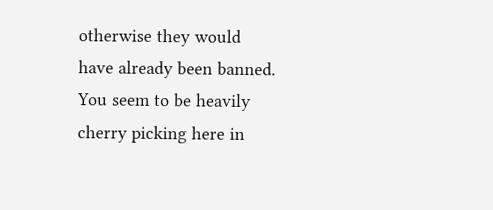otherwise they would have already been banned. You seem to be heavily cherry picking here in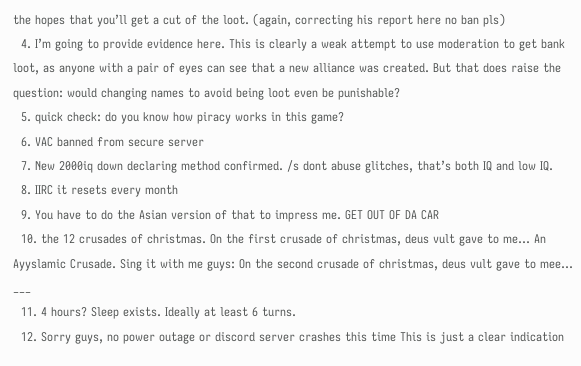the hopes that you’ll get a cut of the loot. (again, correcting his report here no ban pls)
  4. I’m going to provide evidence here. This is clearly a weak attempt to use moderation to get bank loot, as anyone with a pair of eyes can see that a new alliance was created. But that does raise the question: would changing names to avoid being loot even be punishable?
  5. quick check: do you know how piracy works in this game?
  6. VAC banned from secure server
  7. New 2000iq down declaring method confirmed. /s dont abuse glitches, that’s both IQ and low IQ.
  8. IIRC it resets every month
  9. You have to do the Asian version of that to impress me. GET OUT OF DA CAR
  10. the 12 crusades of christmas. On the first crusade of christmas, deus vult gave to me... An Ayyslamic Crusade. Sing it with me guys: On the second crusade of christmas, deus vult gave to mee... ___
  11. 4 hours? Sleep exists. Ideally at least 6 turns.
  12. Sorry guys, no power outage or discord server crashes this time This is just a clear indication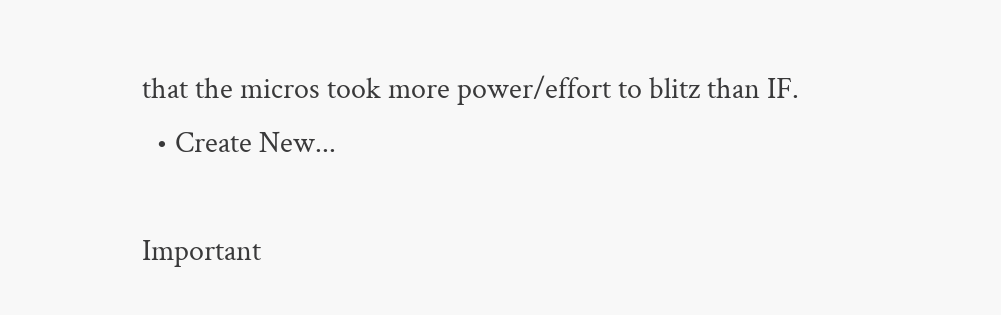that the micros took more power/effort to blitz than IF.
  • Create New...

Important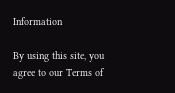Information

By using this site, you agree to our Terms of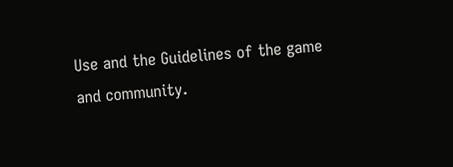Use and the Guidelines of the game and community.